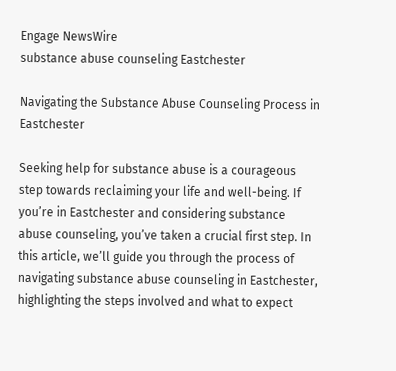Engage NewsWire
substance abuse counseling Eastchester

Navigating the Substance Abuse Counseling Process in Eastchester

Seeking help for substance abuse is a courageous step towards reclaiming your life and well-being. If you’re in Eastchester and considering substance abuse counseling, you’ve taken a crucial first step. In this article, we’ll guide you through the process of navigating substance abuse counseling in Eastchester, highlighting the steps involved and what to expect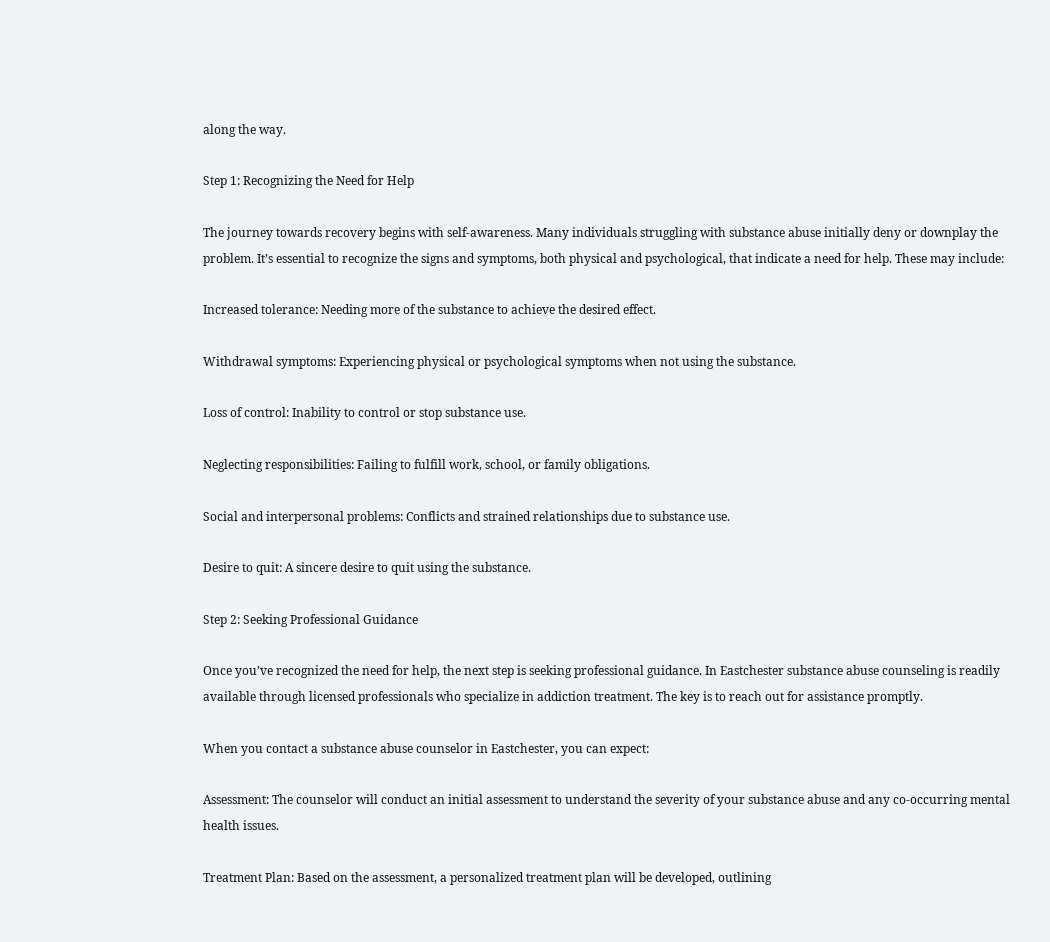along the way.

Step 1: Recognizing the Need for Help

The journey towards recovery begins with self-awareness. Many individuals struggling with substance abuse initially deny or downplay the problem. It’s essential to recognize the signs and symptoms, both physical and psychological, that indicate a need for help. These may include:

Increased tolerance: Needing more of the substance to achieve the desired effect.

Withdrawal symptoms: Experiencing physical or psychological symptoms when not using the substance.

Loss of control: Inability to control or stop substance use.

Neglecting responsibilities: Failing to fulfill work, school, or family obligations.

Social and interpersonal problems: Conflicts and strained relationships due to substance use.

Desire to quit: A sincere desire to quit using the substance.

Step 2: Seeking Professional Guidance

Once you’ve recognized the need for help, the next step is seeking professional guidance. In Eastchester substance abuse counseling is readily available through licensed professionals who specialize in addiction treatment. The key is to reach out for assistance promptly.

When you contact a substance abuse counselor in Eastchester, you can expect:

Assessment: The counselor will conduct an initial assessment to understand the severity of your substance abuse and any co-occurring mental health issues.

Treatment Plan: Based on the assessment, a personalized treatment plan will be developed, outlining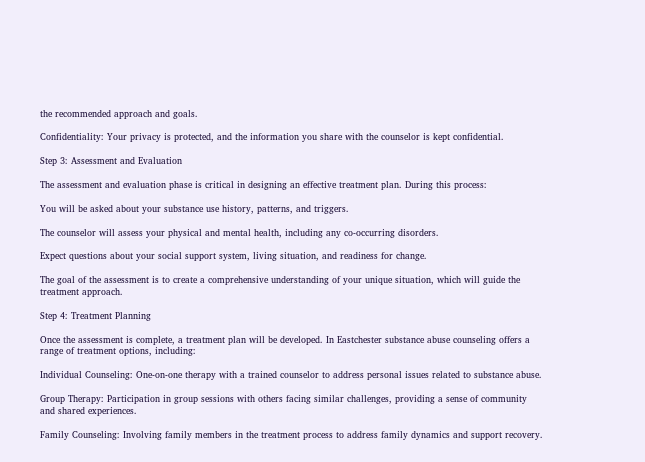the recommended approach and goals.

Confidentiality: Your privacy is protected, and the information you share with the counselor is kept confidential.

Step 3: Assessment and Evaluation

The assessment and evaluation phase is critical in designing an effective treatment plan. During this process:

You will be asked about your substance use history, patterns, and triggers.

The counselor will assess your physical and mental health, including any co-occurring disorders.

Expect questions about your social support system, living situation, and readiness for change.

The goal of the assessment is to create a comprehensive understanding of your unique situation, which will guide the treatment approach.

Step 4: Treatment Planning

Once the assessment is complete, a treatment plan will be developed. In Eastchester substance abuse counseling offers a range of treatment options, including:

Individual Counseling: One-on-one therapy with a trained counselor to address personal issues related to substance abuse.

Group Therapy: Participation in group sessions with others facing similar challenges, providing a sense of community and shared experiences.

Family Counseling: Involving family members in the treatment process to address family dynamics and support recovery.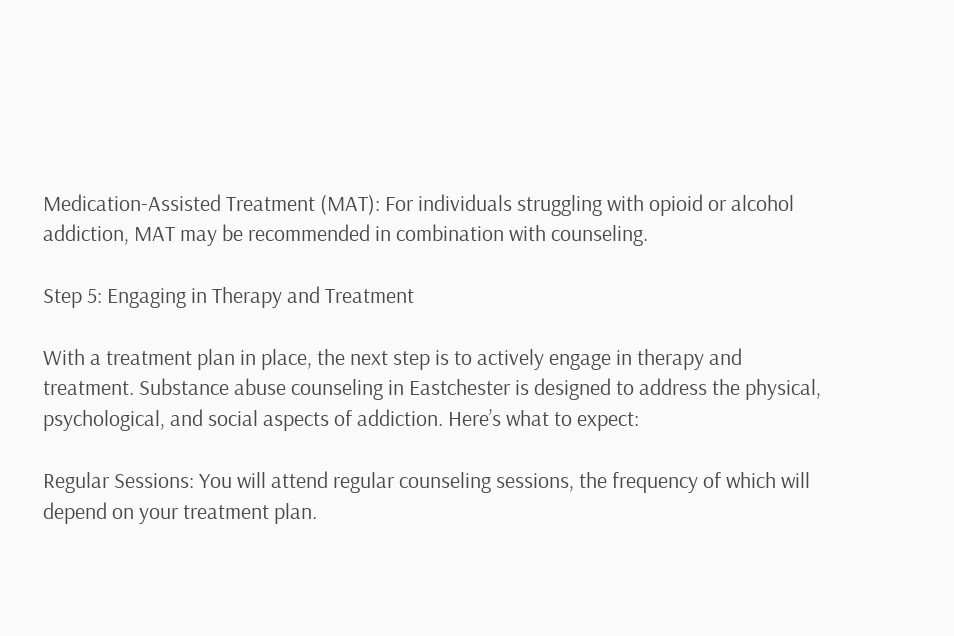Medication-Assisted Treatment (MAT): For individuals struggling with opioid or alcohol addiction, MAT may be recommended in combination with counseling.

Step 5: Engaging in Therapy and Treatment

With a treatment plan in place, the next step is to actively engage in therapy and treatment. Substance abuse counseling in Eastchester is designed to address the physical, psychological, and social aspects of addiction. Here’s what to expect:

Regular Sessions: You will attend regular counseling sessions, the frequency of which will depend on your treatment plan.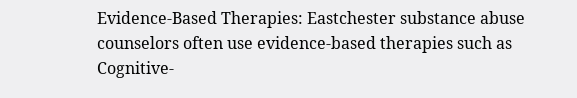Evidence-Based Therapies: Eastchester substance abuse counselors often use evidence-based therapies such as Cognitive-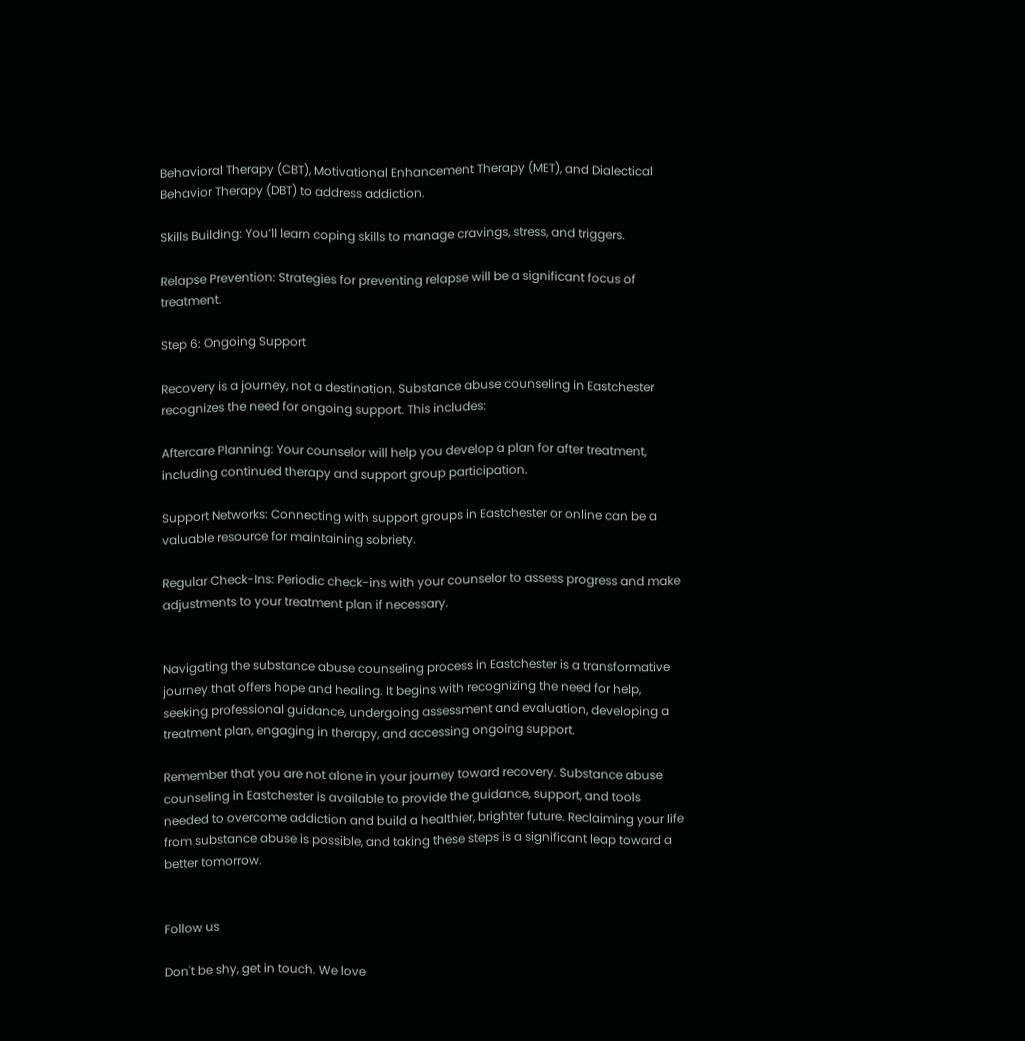Behavioral Therapy (CBT), Motivational Enhancement Therapy (MET), and Dialectical Behavior Therapy (DBT) to address addiction.

Skills Building: You’ll learn coping skills to manage cravings, stress, and triggers.

Relapse Prevention: Strategies for preventing relapse will be a significant focus of treatment.

Step 6: Ongoing Support

Recovery is a journey, not a destination. Substance abuse counseling in Eastchester recognizes the need for ongoing support. This includes:

Aftercare Planning: Your counselor will help you develop a plan for after treatment, including continued therapy and support group participation.

Support Networks: Connecting with support groups in Eastchester or online can be a valuable resource for maintaining sobriety.

Regular Check-Ins: Periodic check-ins with your counselor to assess progress and make adjustments to your treatment plan if necessary.


Navigating the substance abuse counseling process in Eastchester is a transformative journey that offers hope and healing. It begins with recognizing the need for help, seeking professional guidance, undergoing assessment and evaluation, developing a treatment plan, engaging in therapy, and accessing ongoing support.

Remember that you are not alone in your journey toward recovery. Substance abuse counseling in Eastchester is available to provide the guidance, support, and tools needed to overcome addiction and build a healthier, brighter future. Reclaiming your life from substance abuse is possible, and taking these steps is a significant leap toward a better tomorrow.


Follow us

Don't be shy, get in touch. We love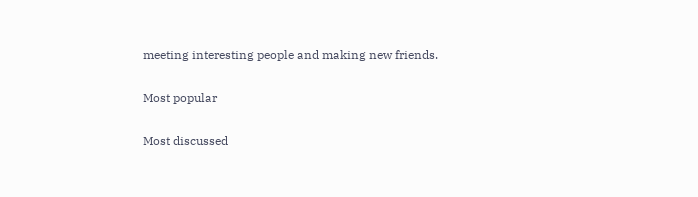meeting interesting people and making new friends.

Most popular

Most discussed